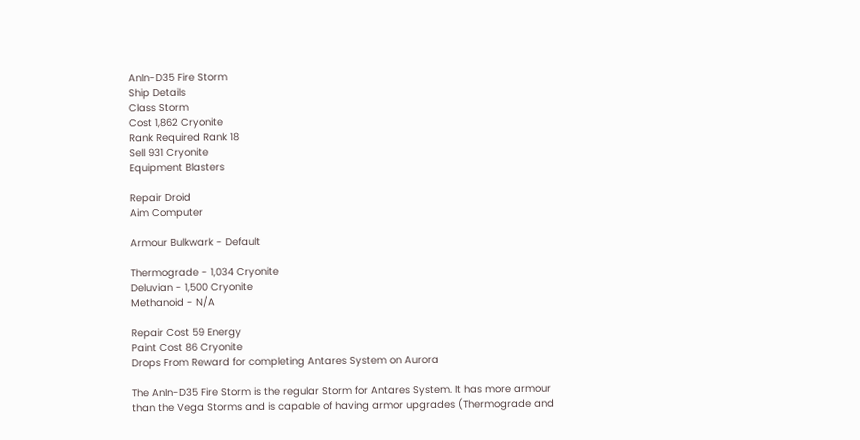AnIn-D35 Fire Storm
Ship Details
Class Storm
Cost 1,862 Cryonite
Rank Required Rank 18
Sell 931 Cryonite
Equipment Blasters

Repair Droid
Aim Computer

Armour Bulkwark - Default

Thermograde - 1,034 Cryonite
Deluvian - 1,500 Cryonite
Methanoid - N/A

Repair Cost 59 Energy
Paint Cost 86 Cryonite
Drops From Reward for completing Antares System on Aurora

The AnIn-D35 Fire Storm is the regular Storm for Antares System. It has more armour than the Vega Storms and is capable of having armor upgrades (Thermograde and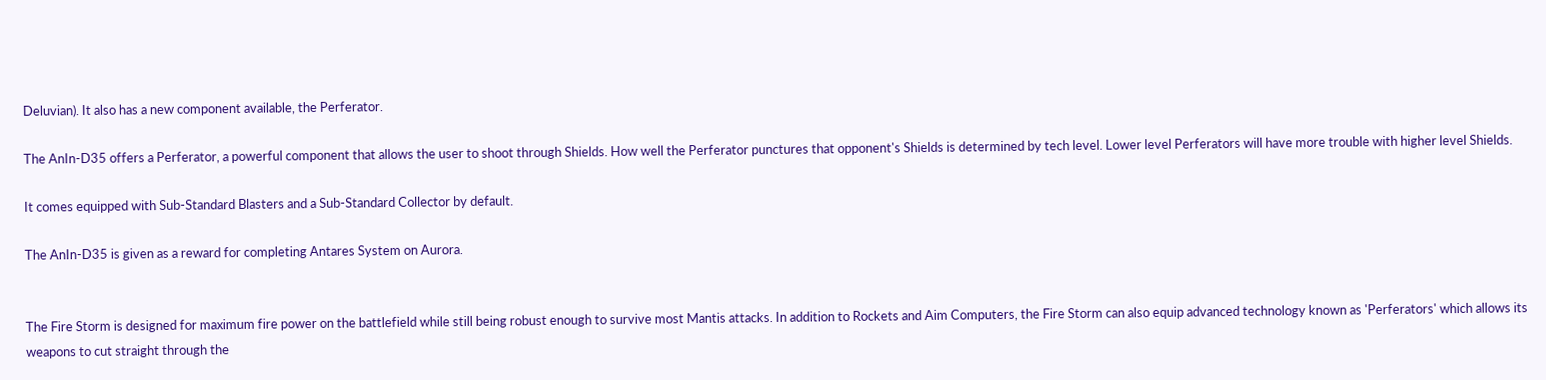Deluvian). It also has a new component available, the Perferator.

The AnIn-D35 offers a Perferator, a powerful component that allows the user to shoot through Shields. How well the Perferator punctures that opponent's Shields is determined by tech level. Lower level Perferators will have more trouble with higher level Shields.

It comes equipped with Sub-Standard Blasters and a Sub-Standard Collector by default.

The AnIn-D35 is given as a reward for completing Antares System on Aurora.


The Fire Storm is designed for maximum fire power on the battlefield while still being robust enough to survive most Mantis attacks. In addition to Rockets and Aim Computers, the Fire Storm can also equip advanced technology known as 'Perferators' which allows its weapons to cut straight through the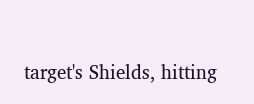target's Shields, hitting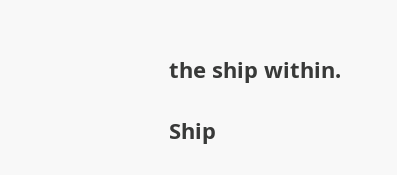the ship within.

Ship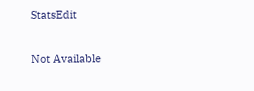StatsEdit

Not Available